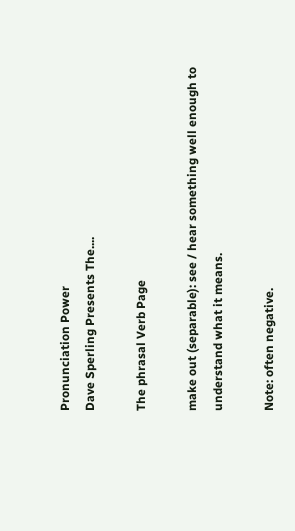Pronunciation Power
Dave Sperling Presents The....

The phrasal Verb Page

make out (separable): see / hear something well enough to understand what it means.

Note: often negative.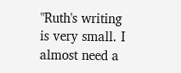"Ruth's writing is very small. I almost need a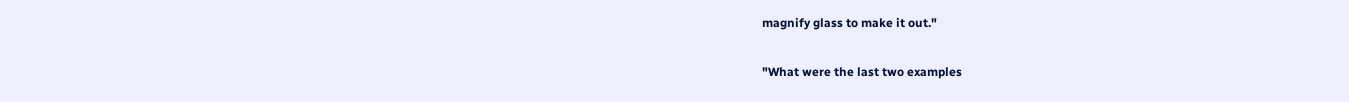magnify glass to make it out."

"What were the last two examples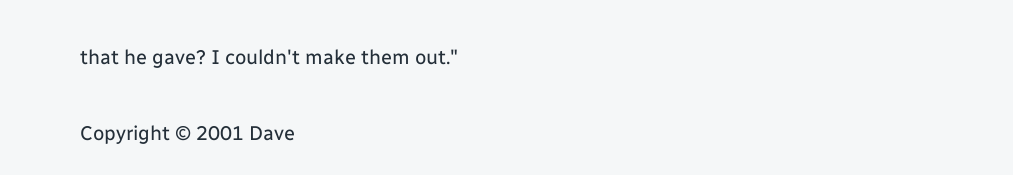that he gave? I couldn't make them out."

Copyright © 2001 Dave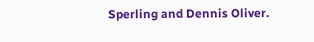Sperling and Dennis Oliver.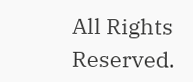All Rights Reserved.